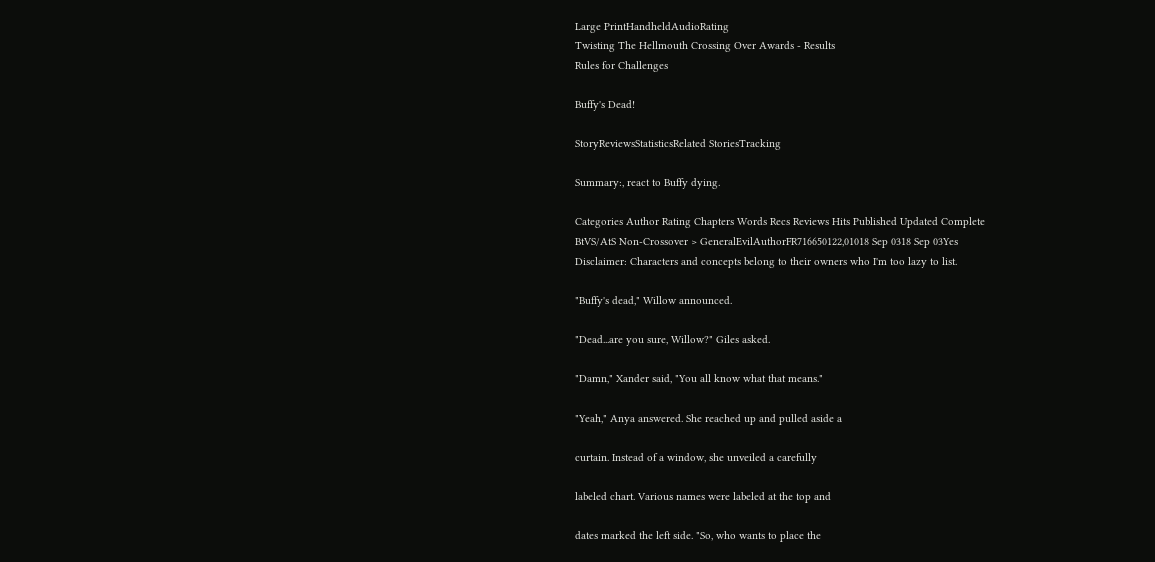Large PrintHandheldAudioRating
Twisting The Hellmouth Crossing Over Awards - Results
Rules for Challenges

Buffy's Dead!

StoryReviewsStatisticsRelated StoriesTracking

Summary:, react to Buffy dying.

Categories Author Rating Chapters Words Recs Reviews Hits Published Updated Complete
BtVS/AtS Non-Crossover > GeneralEvilAuthorFR716650122,01018 Sep 0318 Sep 03Yes
Disclaimer: Characters and concepts belong to their owners who I'm too lazy to list.

"Buffy's dead," Willow announced.

"Dead...are you sure, Willow?" Giles asked.

"Damn," Xander said, "You all know what that means."

"Yeah," Anya answered. She reached up and pulled aside a

curtain. Instead of a window, she unveiled a carefully

labeled chart. Various names were labeled at the top and

dates marked the left side. "So, who wants to place the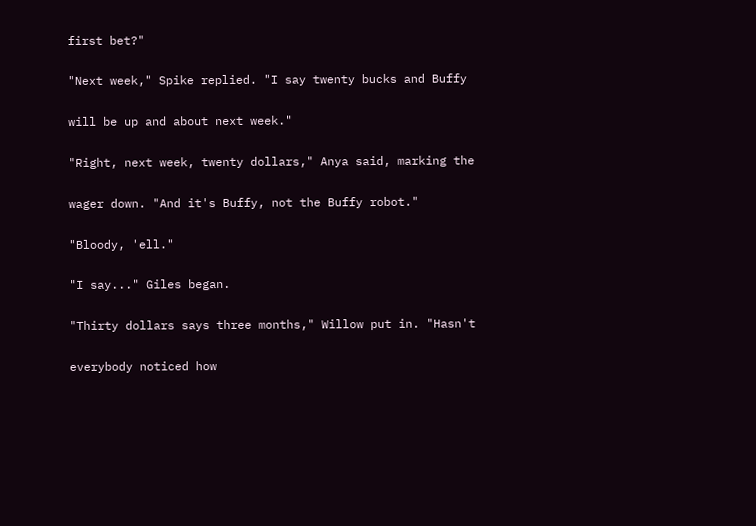first bet?"

"Next week," Spike replied. "I say twenty bucks and Buffy

will be up and about next week."

"Right, next week, twenty dollars," Anya said, marking the

wager down. "And it's Buffy, not the Buffy robot."

"Bloody, 'ell."

"I say..." Giles began.

"Thirty dollars says three months," Willow put in. "Hasn't

everybody noticed how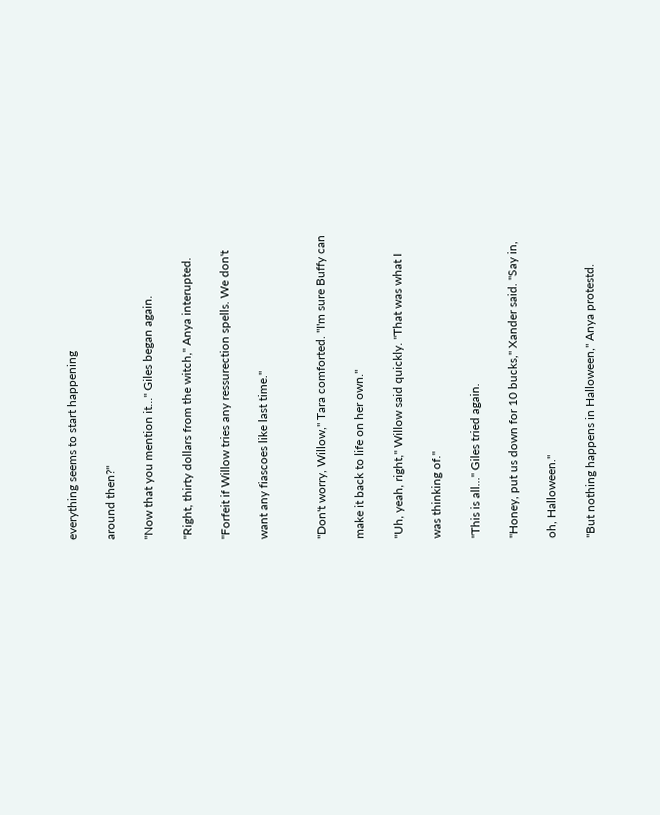everything seems to start happening

around then?"

"Now that you mention it..." Giles began again.

"Right, thirty dollars from the witch," Anya interupted.

"Forfeit if Willow tries any ressurection spells. We don't

want any fiascoes like last time."


"Don't worry, Willow," Tara comforted. "I'm sure Buffy can

make it back to life on her own."

"Uh, yeah, right," Willow said quickly. "That was what I

was thinking of."

"This is all..." Giles tried again.

"Honey, put us down for 10 bucks," Xander said. "Say in,

oh, Halloween."

"But nothing happens in Halloween," Anya protestd.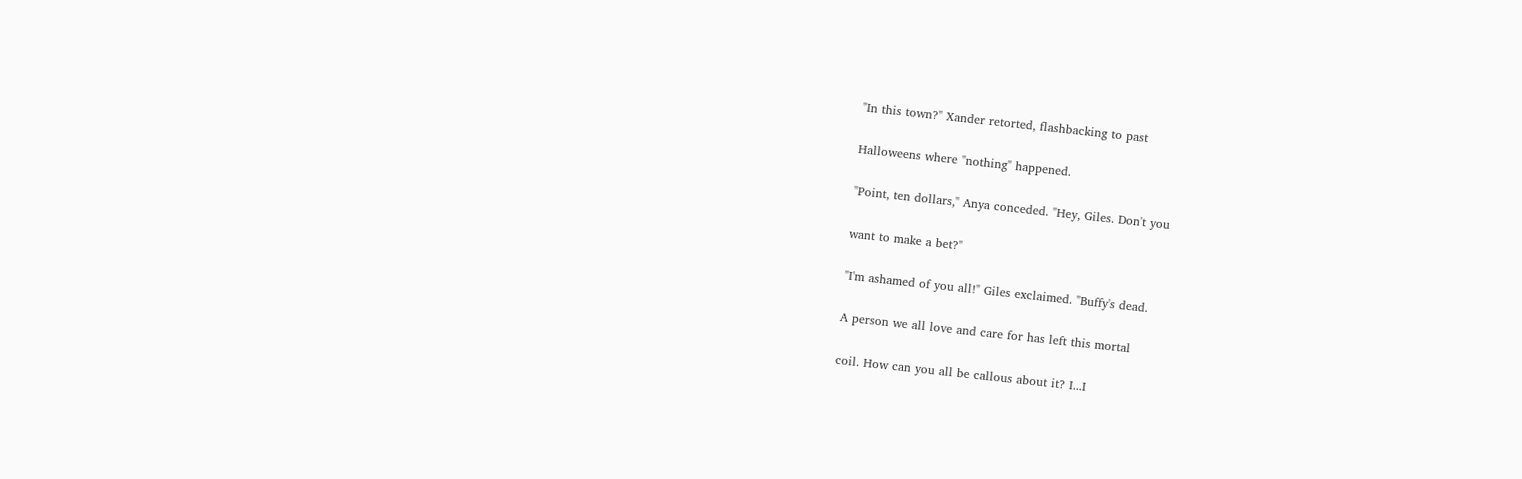"In this town?" Xander retorted, flashbacking to past

Halloweens where "nothing" happened.

"Point, ten dollars," Anya conceded. "Hey, Giles. Don't you

want to make a bet?"

"I'm ashamed of you all!" Giles exclaimed. "Buffy's dead.

A person we all love and care for has left this mortal

coil. How can you all be callous about it? I...I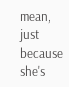mean, just because she's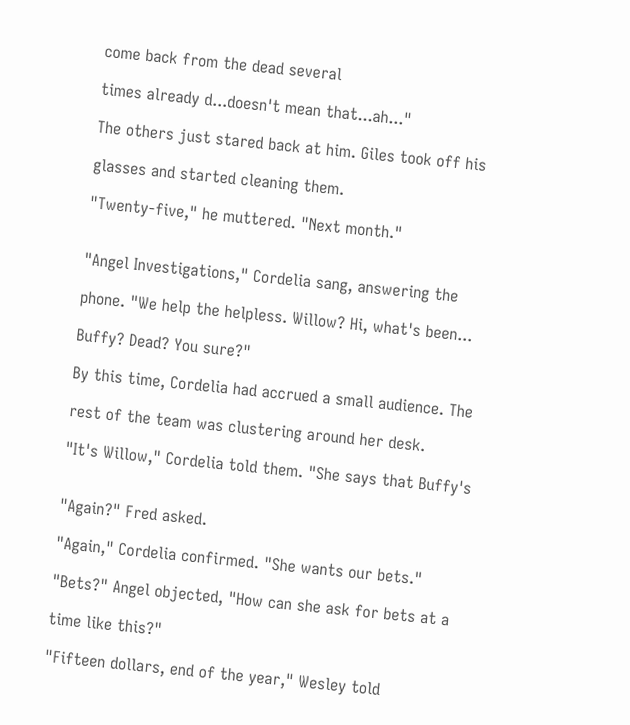come back from the dead several

times already d...doesn't mean that...ah..."

The others just stared back at him. Giles took off his

glasses and started cleaning them.

"Twenty-five," he muttered. "Next month."


"Angel Investigations," Cordelia sang, answering the

phone. "We help the helpless. Willow? Hi, what's been...

Buffy? Dead? You sure?"

By this time, Cordelia had accrued a small audience. The

rest of the team was clustering around her desk.

"It's Willow," Cordelia told them. "She says that Buffy's


"Again?" Fred asked.

"Again," Cordelia confirmed. "She wants our bets."

"Bets?" Angel objected, "How can she ask for bets at a

time like this?"

"Fifteen dollars, end of the year," Wesley told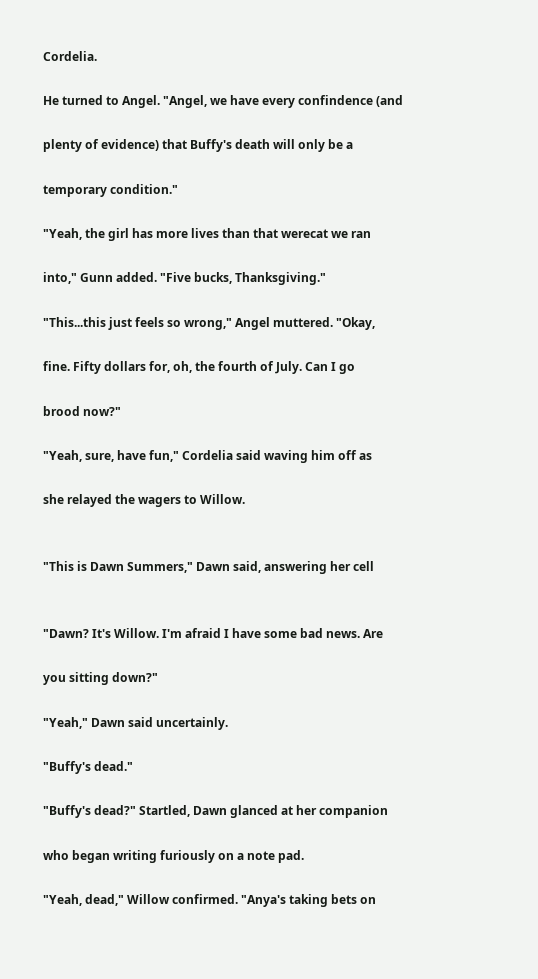Cordelia.

He turned to Angel. "Angel, we have every confindence (and

plenty of evidence) that Buffy's death will only be a

temporary condition."

"Yeah, the girl has more lives than that werecat we ran

into," Gunn added. "Five bucks, Thanksgiving."

"This...this just feels so wrong," Angel muttered. "Okay,

fine. Fifty dollars for, oh, the fourth of July. Can I go

brood now?"

"Yeah, sure, have fun," Cordelia said waving him off as

she relayed the wagers to Willow.


"This is Dawn Summers," Dawn said, answering her cell


"Dawn? It's Willow. I'm afraid I have some bad news. Are

you sitting down?"

"Yeah," Dawn said uncertainly.

"Buffy's dead."

"Buffy's dead?" Startled, Dawn glanced at her companion

who began writing furiously on a note pad.

"Yeah, dead," Willow confirmed. "Anya's taking bets on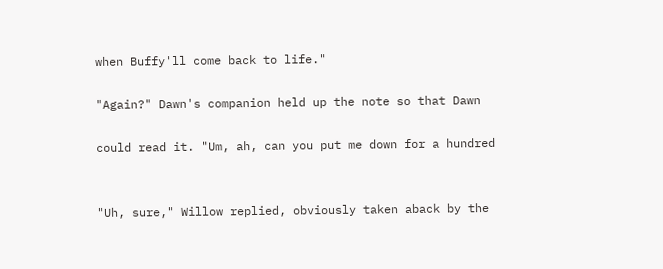when Buffy'll come back to life."

"Again?" Dawn's companion held up the note so that Dawn

could read it. "Um, ah, can you put me down for a hundred


"Uh, sure," Willow replied, obviously taken aback by the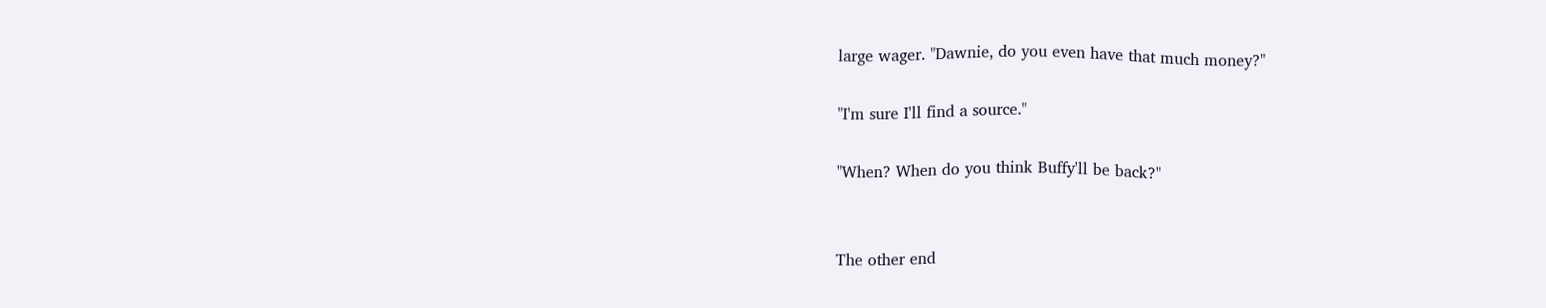large wager. "Dawnie, do you even have that much money?"

"I'm sure I'll find a source."

"When? When do you think Buffy'll be back?"


The other end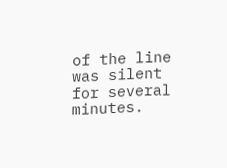of the line was silent for several minutes.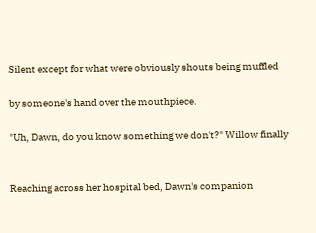Silent except for what were obviously shouts being muffled

by someone's hand over the mouthpiece.

"Uh, Dawn, do you know something we don't?" Willow finally


Reaching across her hospital bed, Dawn's companion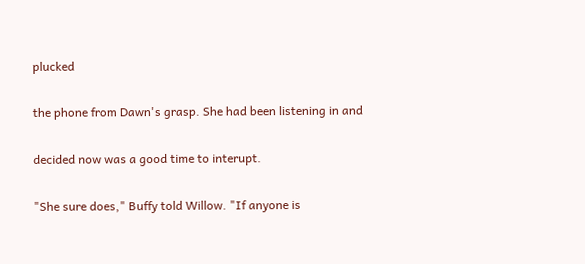plucked

the phone from Dawn's grasp. She had been listening in and

decided now was a good time to interupt.

"She sure does," Buffy told Willow. "If anyone is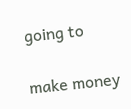going to

make money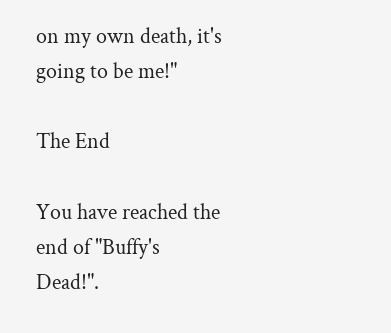on my own death, it's going to be me!"

The End

You have reached the end of "Buffy's Dead!".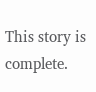This story is complete.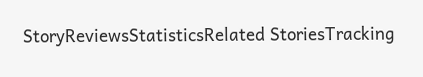StoryReviewsStatisticsRelated StoriesTracking